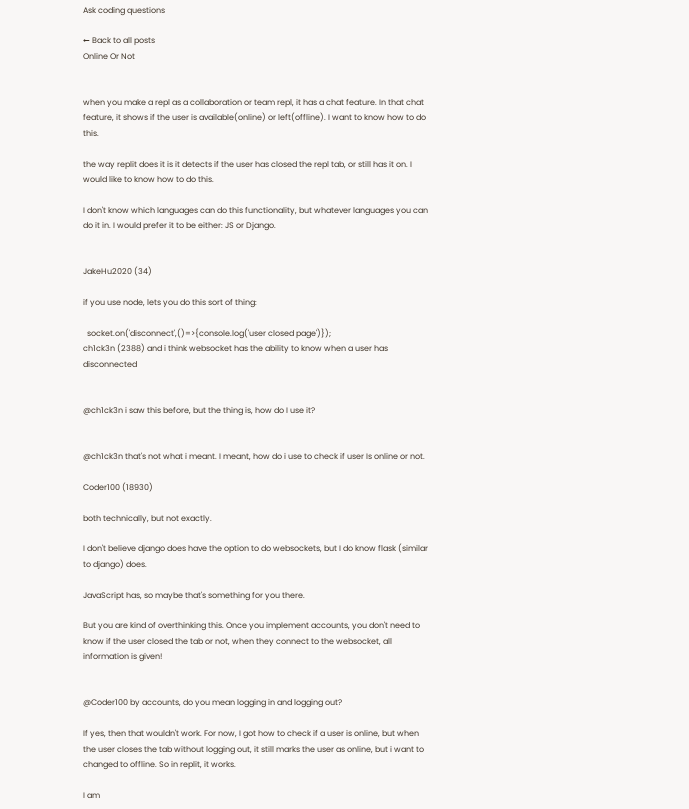Ask coding questions

← Back to all posts
Online Or Not


when you make a repl as a collaboration or team repl, it has a chat feature. In that chat feature, it shows if the user is available(online) or left(offline). I want to know how to do this.

the way replit does it is it detects if the user has closed the repl tab, or still has it on. I would like to know how to do this.

I don't know which languages can do this functionality, but whatever languages you can do it in. I would prefer it to be either: JS or Django.


JakeHu2020 (34)

if you use node, lets you do this sort of thing:

  socket.on('disconnect',()=>{console.log('user closed page')});
ch1ck3n (2388) and i think websocket has the ability to know when a user has disconnected


@ch1ck3n i saw this before, but the thing is, how do I use it?


@ch1ck3n that's not what i meant. I meant, how do i use to check if user Is online or not.

Coder100 (18930)

both technically, but not exactly.

I don't believe django does have the option to do websockets, but I do know flask (similar to django) does.

JavaScript has, so maybe that's something for you there.

But you are kind of overthinking this. Once you implement accounts, you don't need to know if the user closed the tab or not, when they connect to the websocket, all information is given!


@Coder100 by accounts, do you mean logging in and logging out?

If yes, then that wouldn't work. For now, I got how to check if a user is online, but when the user closes the tab without logging out, it still marks the user as online, but i want to changed to offline. So in replit, it works.

I am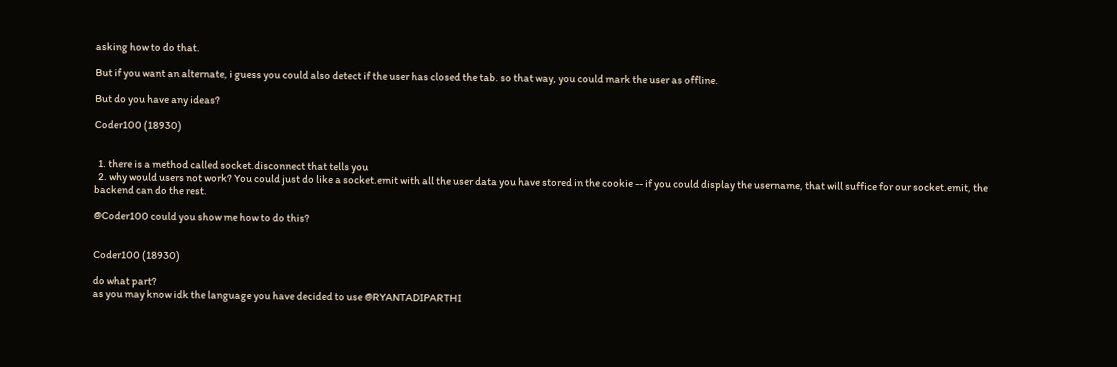asking how to do that.

But if you want an alternate, i guess you could also detect if the user has closed the tab. so that way, you could mark the user as offline.

But do you have any ideas?

Coder100 (18930)


  1. there is a method called socket.disconnect that tells you
  2. why would users not work? You could just do like a socket.emit with all the user data you have stored in the cookie -- if you could display the username, that will suffice for our socket.emit, the backend can do the rest.

@Coder100 could you show me how to do this?


Coder100 (18930)

do what part?
as you may know idk the language you have decided to use @RYANTADIPARTHI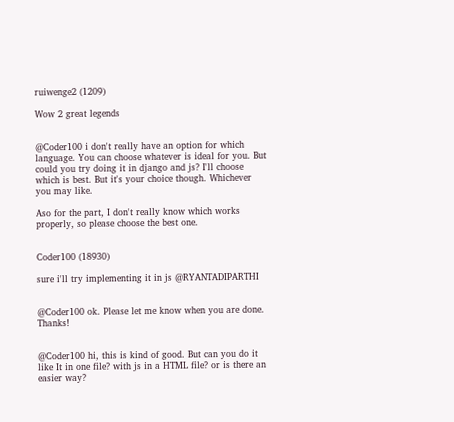ruiwenge2 (1209)

Wow 2 great legends


@Coder100 i don't really have an option for which language. You can choose whatever is ideal for you. But could you try doing it in django and js? I'll choose which is best. But it's your choice though. Whichever you may like.

Aso for the part, I don't really know which works properly, so please choose the best one.


Coder100 (18930)

sure i'll try implementing it in js @RYANTADIPARTHI


@Coder100 ok. Please let me know when you are done. Thanks!


@Coder100 hi, this is kind of good. But can you do it like It in one file? with js in a HTML file? or is there an easier way?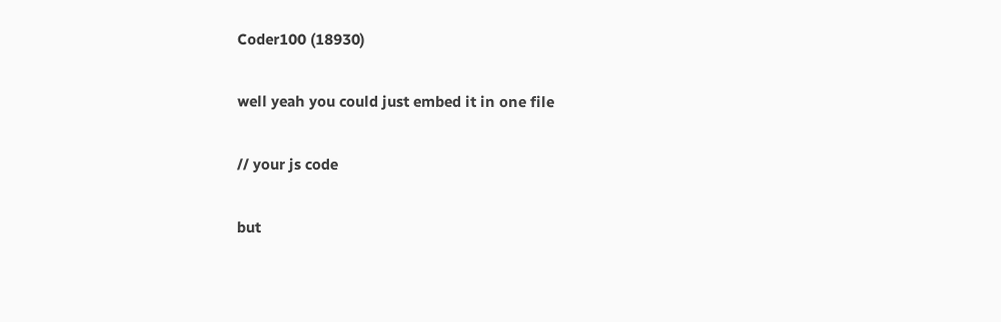Coder100 (18930)

well yeah you could just embed it in one file

// your js code

but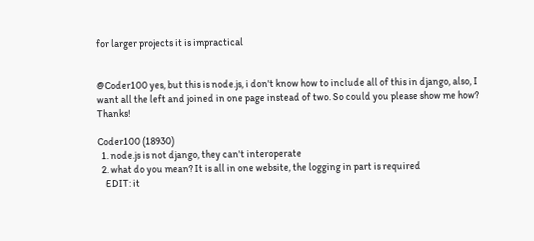for larger projects it is impractical


@Coder100 yes, but this is node.js, i don't know how to include all of this in django, also, I want all the left and joined in one page instead of two. So could you please show me how? Thanks!

Coder100 (18930)
  1. node.js is not django, they can't interoperate
  2. what do you mean? It is all in one website, the logging in part is required
    EDIT: it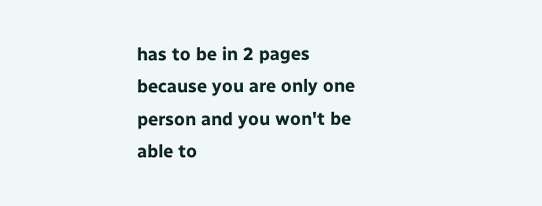has to be in 2 pages because you are only one person and you won't be able to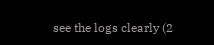see the logs clearly (2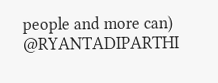people and more can) @RYANTADIPARTHI